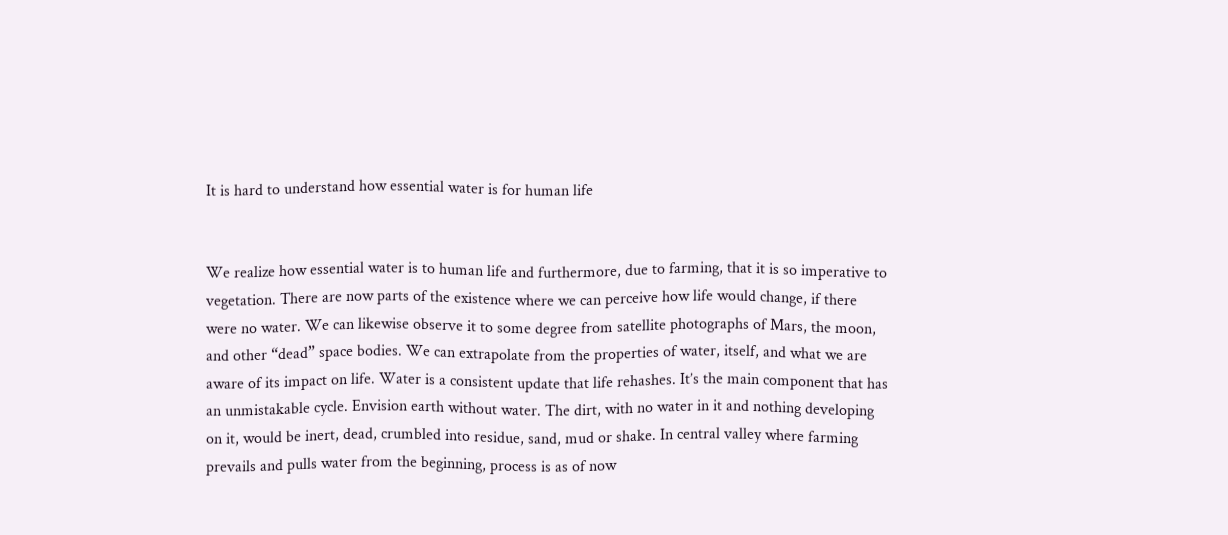It is hard to understand how essential water is for human life


We realize how essential water is to human life and furthermore, due to farming, that it is so imperative to vegetation. There are now parts of the existence where we can perceive how life would change, if there were no water. We can likewise observe it to some degree from satellite photographs of Mars, the moon, and other “dead” space bodies. We can extrapolate from the properties of water, itself, and what we are aware of its impact on life. Water is a consistent update that life rehashes. It’s the main component that has an unmistakable cycle. Envision earth without water. The dirt, with no water in it and nothing developing on it, would be inert, dead, crumbled into residue, sand, mud or shake. In central valley where farming prevails and pulls water from the beginning, process is as of now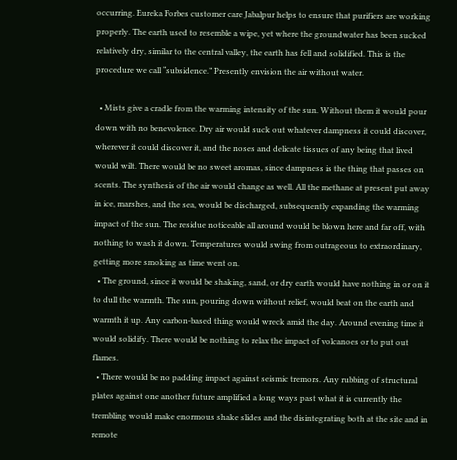occurring. Eureka Forbes customer care Jabalpur helps to ensure that purifiers are working properly. The earth used to resemble a wipe, yet where the groundwater has been sucked relatively dry, similar to the central valley, the earth has fell and solidified. This is the procedure we call “subsidence.” Presently envision the air without water.

  • Mists give a cradle from the warming intensity of the sun. Without them it would pour down with no benevolence. Dry air would suck out whatever dampness it could discover, wherever it could discover it, and the noses and delicate tissues of any being that lived would wilt. There would be no sweet aromas, since dampness is the thing that passes on scents. The synthesis of the air would change as well. All the methane at present put away in ice, marshes, and the sea, would be discharged, subsequently expanding the warming impact of the sun. The residue noticeable all around would be blown here and far off, with nothing to wash it down. Temperatures would swing from outrageous to extraordinary, getting more smoking as time went on.
  • The ground, since it would be shaking, sand, or dry earth would have nothing in or on it to dull the warmth. The sun, pouring down without relief, would beat on the earth and warmth it up. Any carbon-based thing would wreck amid the day. Around evening time it would solidify. There would be nothing to relax the impact of volcanoes or to put out flames.
  • There would be no padding impact against seismic tremors. Any rubbing of structural plates against one another future amplified a long ways past what it is currently the trembling would make enormous shake slides and the disintegrating both at the site and in remote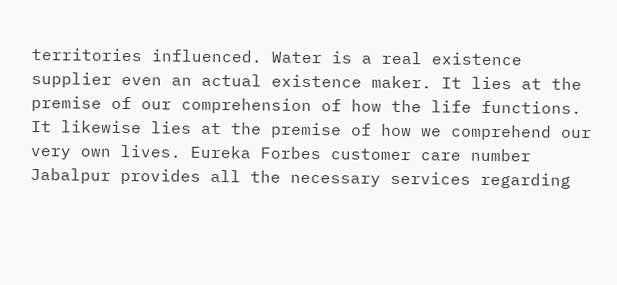territories influenced. Water is a real existence supplier even an actual existence maker. It lies at the premise of our comprehension of how the life functions. It likewise lies at the premise of how we comprehend our very own lives. Eureka Forbes customer care number Jabalpur provides all the necessary services regarding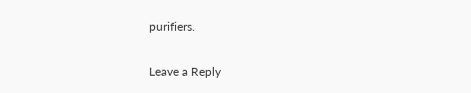purifiers.

Leave a Reply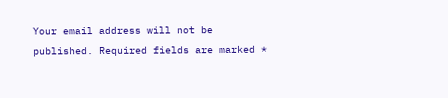Your email address will not be published. Required fields are marked *